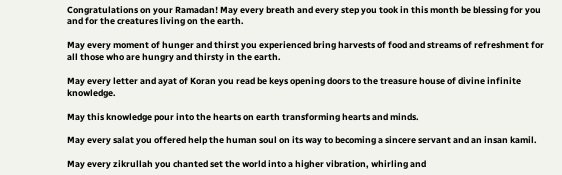Congratulations on your Ramadan! May every breath and every step you took in this month be blessing for you and for the creatures living on the earth.

May every moment of hunger and thirst you experienced bring harvests of food and streams of refreshment for all those who are hungry and thirsty in the earth.

May every letter and ayat of Koran you read be keys opening doors to the treasure house of divine infinite knowledge.

May this knowledge pour into the hearts on earth transforming hearts and minds.

May every salat you offered help the human soul on its way to becoming a sincere servant and an insan kamil.

May every zikrullah you chanted set the world into a higher vibration, whirling and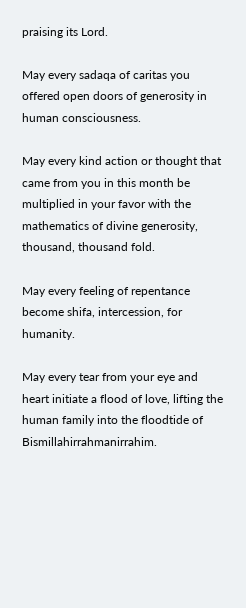praising its Lord.

May every sadaqa of caritas you offered open doors of generosity in human consciousness.

May every kind action or thought that came from you in this month be multiplied in your favor with the mathematics of divine generosity, thousand, thousand fold.

May every feeling of repentance become shifa, intercession, for humanity.

May every tear from your eye and heart initiate a flood of love, lifting the human family into the floodtide of Bismillahirrahmanirrahim.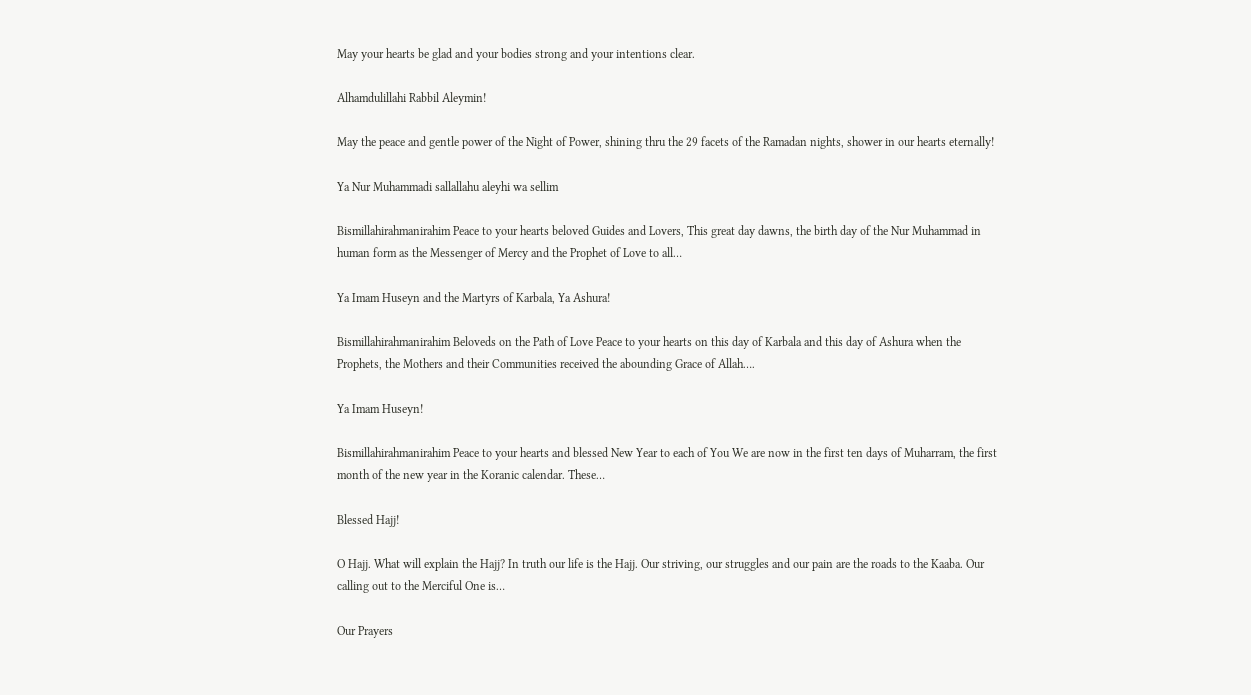May your hearts be glad and your bodies strong and your intentions clear.

Alhamdulillahi Rabbil Aleymin!

May the peace and gentle power of the Night of Power, shining thru the 29 facets of the Ramadan nights, shower in our hearts eternally!

Ya Nur Muhammadi sallallahu aleyhi wa sellim

Bismillahirahmanirahim Peace to your hearts beloved Guides and Lovers, This great day dawns, the birth day of the Nur Muhammad in human form as the Messenger of Mercy and the Prophet of Love to all…

Ya Imam Huseyn and the Martyrs of Karbala, Ya Ashura!

Bismillahirahmanirahim Beloveds on the Path of Love Peace to your hearts on this day of Karbala and this day of Ashura when the Prophets, the Mothers and their Communities received the abounding Grace of Allah….

Ya Imam Huseyn!

Bismillahirahmanirahim Peace to your hearts and blessed New Year to each of You We are now in the first ten days of Muharram, the first month of the new year in the Koranic calendar. These…

Blessed Hajj!

O Hajj. What will explain the Hajj? In truth our life is the Hajj. Our striving, our struggles and our pain are the roads to the Kaaba. Our calling out to the Merciful One is…

Our Prayers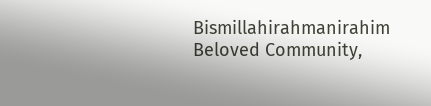Bismillahirahmanirahim Beloved Community,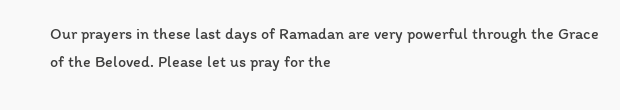Our prayers in these last days of Ramadan are very powerful through the Grace of the Beloved. Please let us pray for the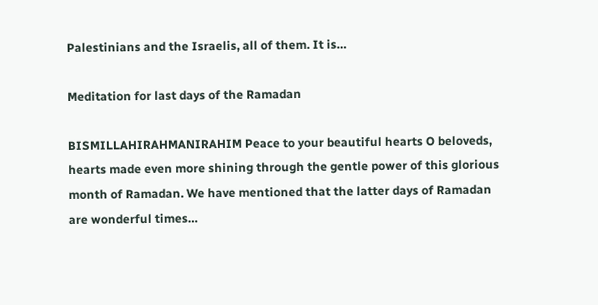Palestinians and the Israelis, all of them. It is…

Meditation for last days of the Ramadan

BISMILLAHIRAHMANIRAHIM Peace to your beautiful hearts O beloveds, hearts made even more shining through the gentle power of this glorious month of Ramadan. We have mentioned that the latter days of Ramadan are wonderful times…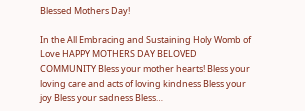Blessed Mothers Day!

In the All Embracing and Sustaining Holy Womb of Love HAPPY MOTHERS DAY BELOVED COMMUNITY Bless your mother hearts! Bless your loving care and acts of loving kindness Bless your joy Bless your sadness Bless…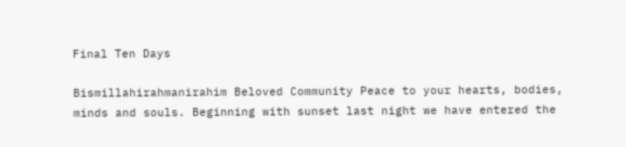Final Ten Days

Bismillahirahmanirahim Beloved Community Peace to your hearts, bodies, minds and souls. Beginning with sunset last night we have entered the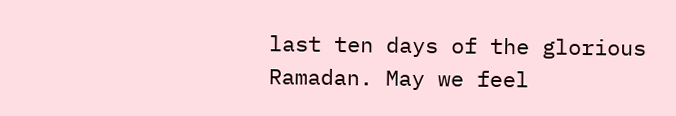last ten days of the glorious Ramadan. May we feel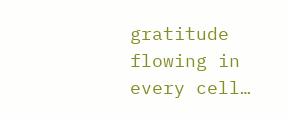gratitude flowing in every cell…